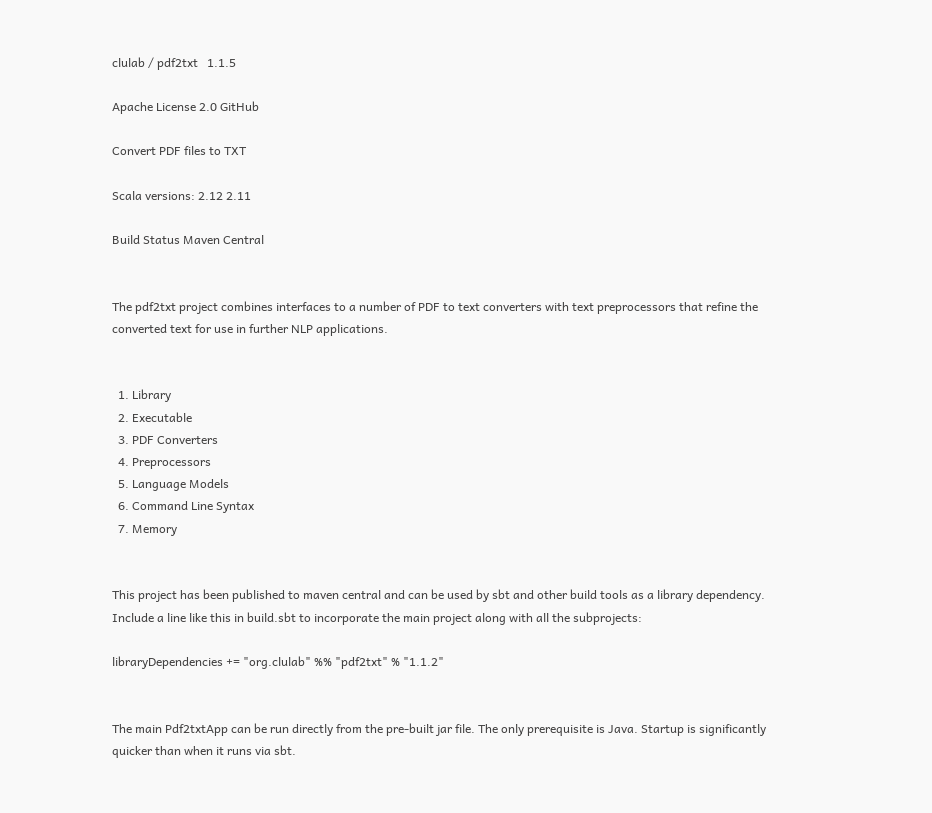clulab / pdf2txt   1.1.5

Apache License 2.0 GitHub

Convert PDF files to TXT

Scala versions: 2.12 2.11

Build Status Maven Central


The pdf2txt project combines interfaces to a number of PDF to text converters with text preprocessors that refine the converted text for use in further NLP applications.


  1. Library
  2. Executable
  3. PDF Converters
  4. Preprocessors
  5. Language Models
  6. Command Line Syntax
  7. Memory


This project has been published to maven central and can be used by sbt and other build tools as a library dependency. Include a line like this in build.sbt to incorporate the main project along with all the subprojects:

libraryDependencies += "org.clulab" %% "pdf2txt" % "1.1.2"


The main Pdf2txtApp can be run directly from the pre-built jar file. The only prerequisite is Java. Startup is significantly quicker than when it runs via sbt.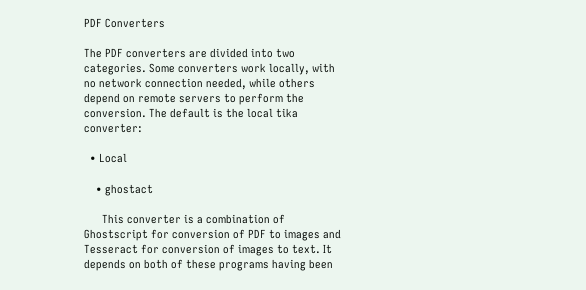PDF Converters

The PDF converters are divided into two categories. Some converters work locally, with no network connection needed, while others depend on remote servers to perform the conversion. The default is the local tika converter:

  • Local

    • ghostact

      This converter is a combination of Ghostscript for conversion of PDF to images and Tesseract for conversion of images to text. It depends on both of these programs having been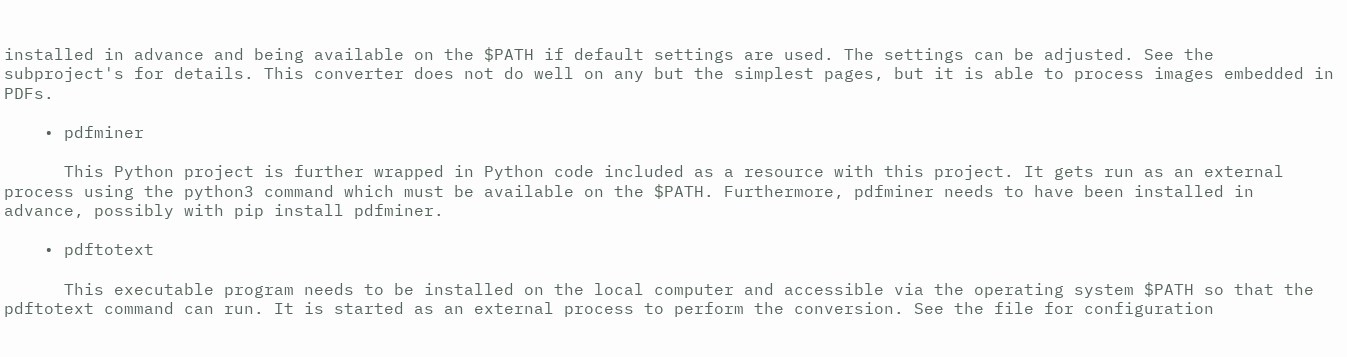installed in advance and being available on the $PATH if default settings are used. The settings can be adjusted. See the subproject's for details. This converter does not do well on any but the simplest pages, but it is able to process images embedded in PDFs.

    • pdfminer

      This Python project is further wrapped in Python code included as a resource with this project. It gets run as an external process using the python3 command which must be available on the $PATH. Furthermore, pdfminer needs to have been installed in advance, possibly with pip install pdfminer.

    • pdftotext

      This executable program needs to be installed on the local computer and accessible via the operating system $PATH so that the pdftotext command can run. It is started as an external process to perform the conversion. See the file for configuration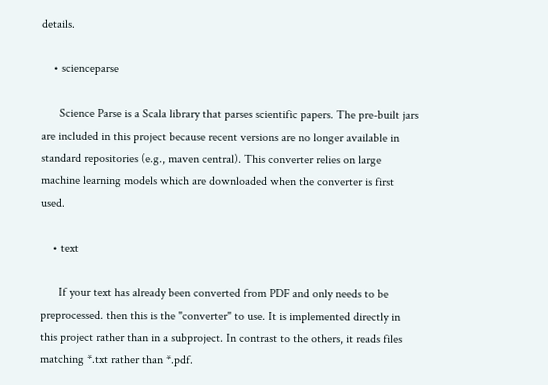details.

    • scienceparse

      Science Parse is a Scala library that parses scientific papers. The pre-built jars are included in this project because recent versions are no longer available in standard repositories (e.g., maven central). This converter relies on large machine learning models which are downloaded when the converter is first used.

    • text

      If your text has already been converted from PDF and only needs to be preprocessed. then this is the "converter" to use. It is implemented directly in this project rather than in a subproject. In contrast to the others, it reads files matching *.txt rather than *.pdf.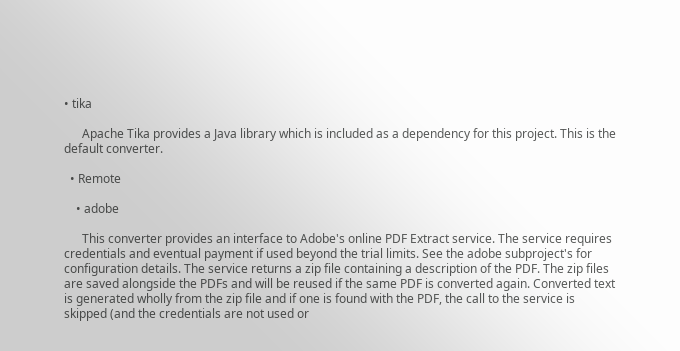• tika

      Apache Tika provides a Java library which is included as a dependency for this project. This is the default converter.

  • Remote

    • adobe

      This converter provides an interface to Adobe's online PDF Extract service. The service requires credentials and eventual payment if used beyond the trial limits. See the adobe subproject's for configuration details. The service returns a zip file containing a description of the PDF. The zip files are saved alongside the PDFs and will be reused if the same PDF is converted again. Converted text is generated wholly from the zip file and if one is found with the PDF, the call to the service is skipped (and the credentials are not used or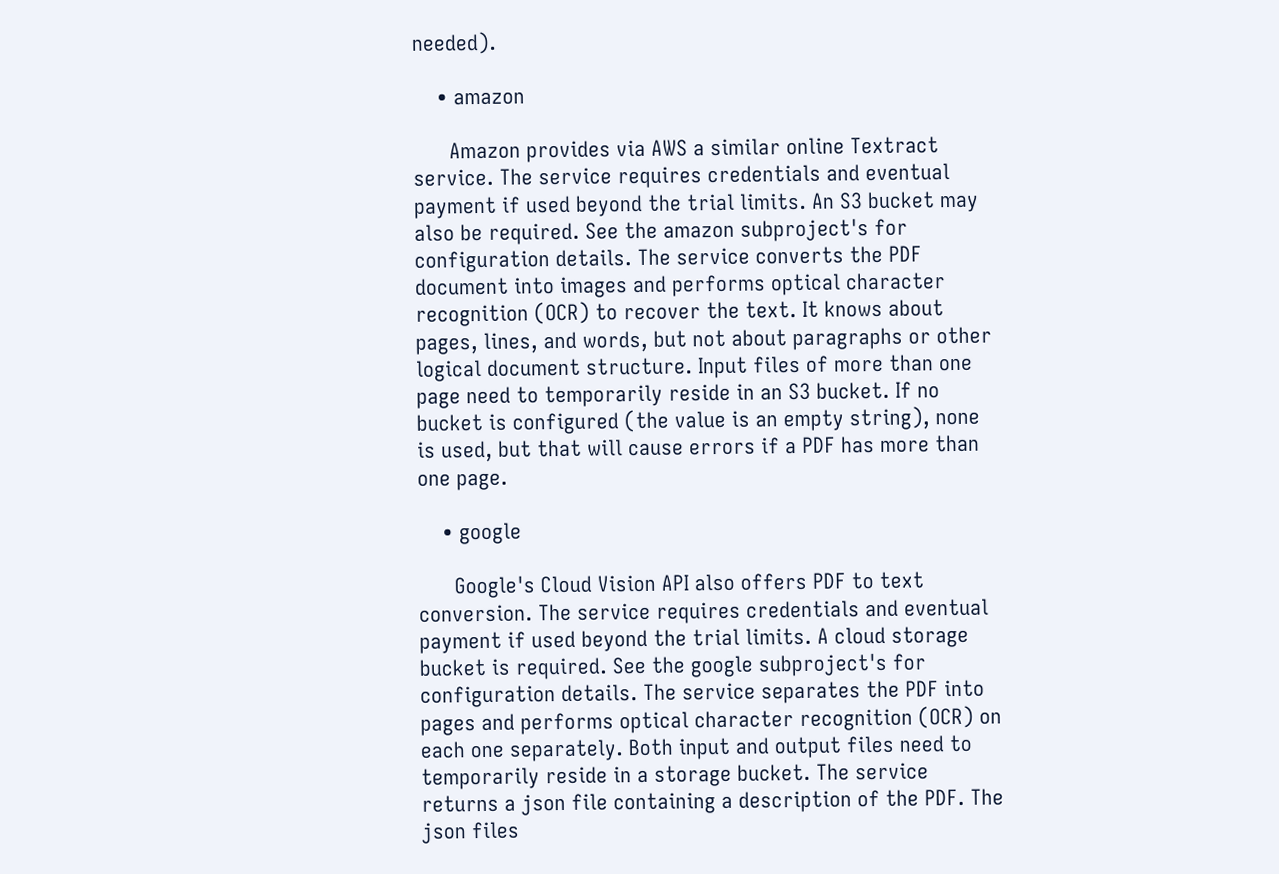needed).

    • amazon

      Amazon provides via AWS a similar online Textract service. The service requires credentials and eventual payment if used beyond the trial limits. An S3 bucket may also be required. See the amazon subproject's for configuration details. The service converts the PDF document into images and performs optical character recognition (OCR) to recover the text. It knows about pages, lines, and words, but not about paragraphs or other logical document structure. Input files of more than one page need to temporarily reside in an S3 bucket. If no bucket is configured (the value is an empty string), none is used, but that will cause errors if a PDF has more than one page.

    • google

      Google's Cloud Vision API also offers PDF to text conversion. The service requires credentials and eventual payment if used beyond the trial limits. A cloud storage bucket is required. See the google subproject's for configuration details. The service separates the PDF into pages and performs optical character recognition (OCR) on each one separately. Both input and output files need to temporarily reside in a storage bucket. The service returns a json file containing a description of the PDF. The json files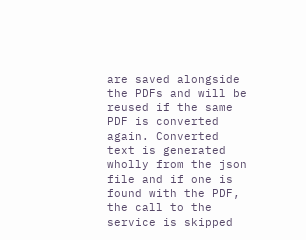are saved alongside the PDFs and will be reused if the same PDF is converted again. Converted text is generated wholly from the json file and if one is found with the PDF, the call to the service is skipped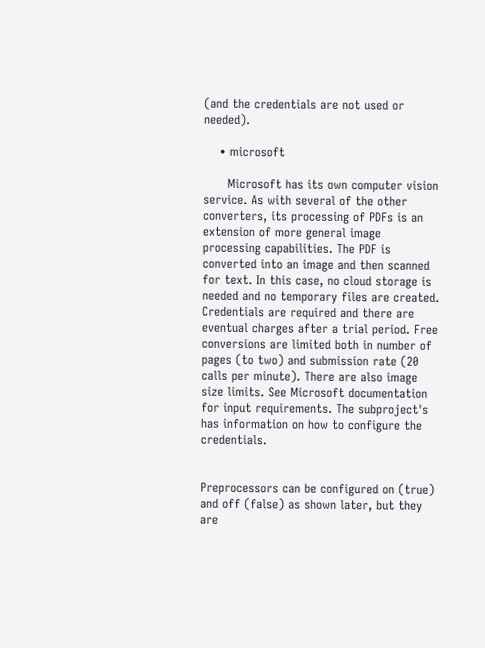(and the credentials are not used or needed).

    • microsoft

      Microsoft has its own computer vision service. As with several of the other converters, its processing of PDFs is an extension of more general image processing capabilities. The PDF is converted into an image and then scanned for text. In this case, no cloud storage is needed and no temporary files are created. Credentials are required and there are eventual charges after a trial period. Free conversions are limited both in number of pages (to two) and submission rate (20 calls per minute). There are also image size limits. See Microsoft documentation for input requirements. The subproject's has information on how to configure the credentials.


Preprocessors can be configured on (true) and off (false) as shown later, but they are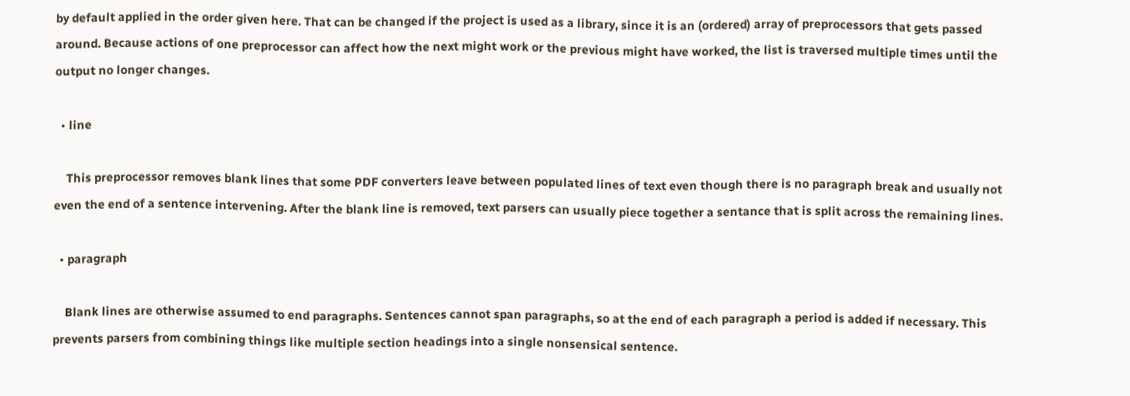by default applied in the order given here. That can be changed if the project is used as a library, since it is an (ordered) array of preprocessors that gets passed around. Because actions of one preprocessor can affect how the next might work or the previous might have worked, the list is traversed multiple times until the output no longer changes.

  • line

    This preprocessor removes blank lines that some PDF converters leave between populated lines of text even though there is no paragraph break and usually not even the end of a sentence intervening. After the blank line is removed, text parsers can usually piece together a sentance that is split across the remaining lines.

  • paragraph

    Blank lines are otherwise assumed to end paragraphs. Sentences cannot span paragraphs, so at the end of each paragraph a period is added if necessary. This prevents parsers from combining things like multiple section headings into a single nonsensical sentence.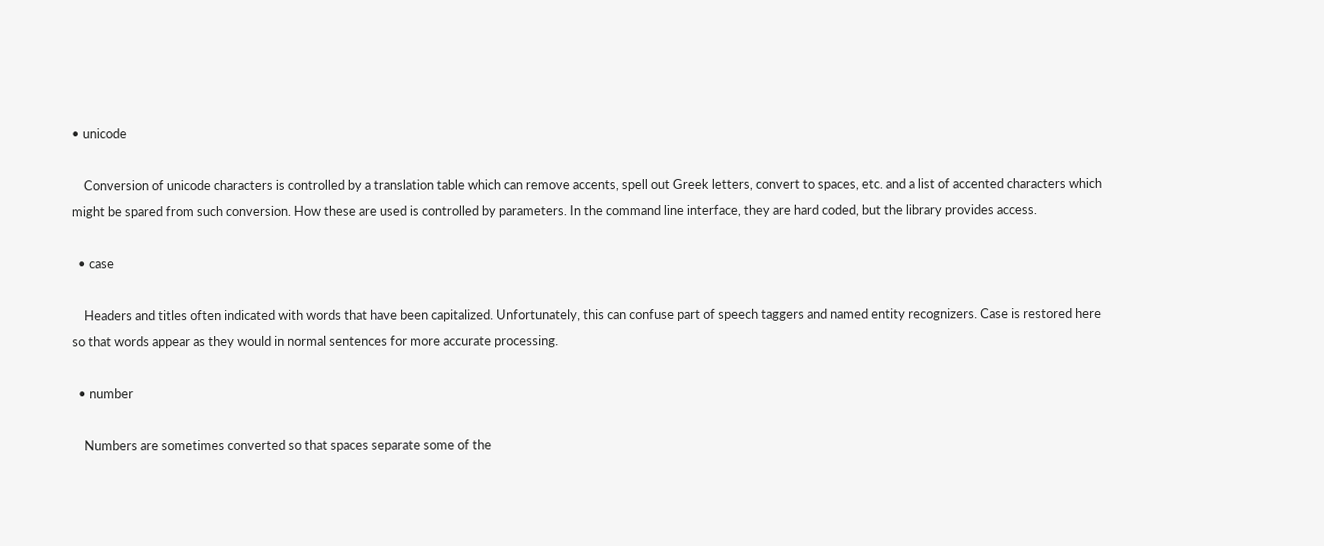• unicode

    Conversion of unicode characters is controlled by a translation table which can remove accents, spell out Greek letters, convert to spaces, etc. and a list of accented characters which might be spared from such conversion. How these are used is controlled by parameters. In the command line interface, they are hard coded, but the library provides access.

  • case

    Headers and titles often indicated with words that have been capitalized. Unfortunately, this can confuse part of speech taggers and named entity recognizers. Case is restored here so that words appear as they would in normal sentences for more accurate processing.

  • number

    Numbers are sometimes converted so that spaces separate some of the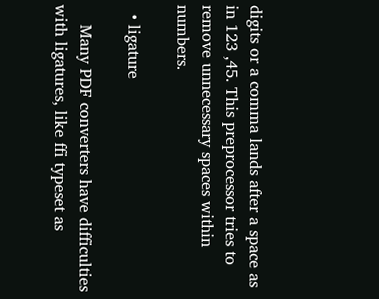digits or a comma lands after a space as in 123 ,45. This preprocessor tries to remove unnecessary spaces within numbers.

  • ligature

    Many PDF converters have difficulties with ligatures, like ffi typeset as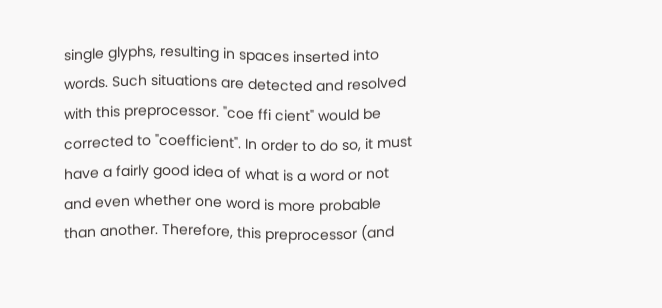single glyphs, resulting in spaces inserted into words. Such situations are detected and resolved with this preprocessor. "coe ffi cient" would be corrected to "coefficient". In order to do so, it must have a fairly good idea of what is a word or not and even whether one word is more probable than another. Therefore, this preprocessor (and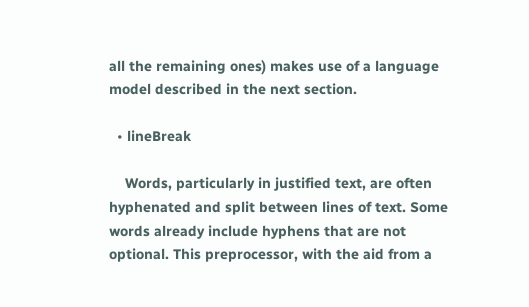all the remaining ones) makes use of a language model described in the next section.

  • lineBreak

    Words, particularly in justified text, are often hyphenated and split between lines of text. Some words already include hyphens that are not optional. This preprocessor, with the aid from a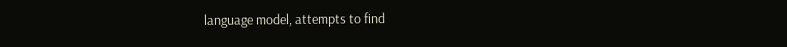language model, attempts to find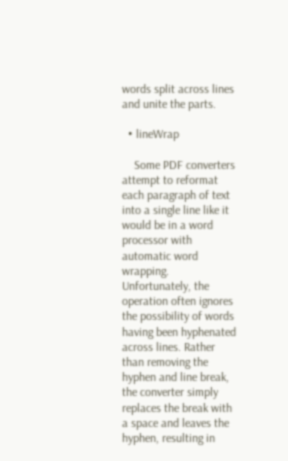words split across lines and unite the parts.

  • lineWrap

    Some PDF converters attempt to reformat each paragraph of text into a single line like it would be in a word processor with automatic word wrapping. Unfortunately, the operation often ignores the possibility of words having been hyphenated across lines. Rather than removing the hyphen and line break, the converter simply replaces the break with a space and leaves the hyphen, resulting in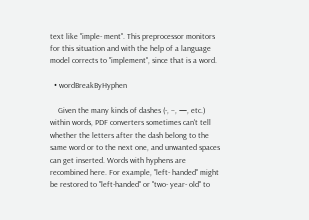text like "imple- ment". This preprocessor monitors for this situation and with the help of a language model corrects to "implement", since that is a word.

  • wordBreakByHyphen

    Given the many kinds of dashes (-, –, —, etc.) within words, PDF converters sometimes can't tell whether the letters after the dash belong to the same word or to the next one, and unwanted spaces can get inserted. Words with hyphens are recombined here. For example, "left- handed" might be restored to "left-handed" or "two- year- old" to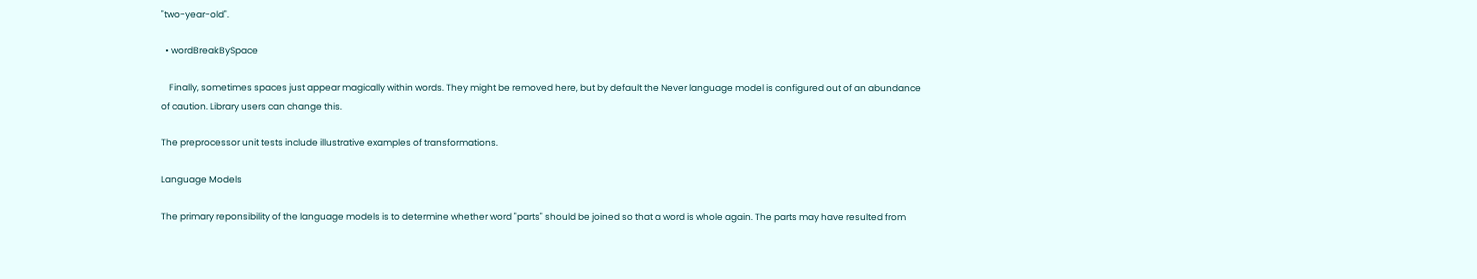"two-year-old".

  • wordBreakBySpace

    Finally, sometimes spaces just appear magically within words. They might be removed here, but by default the Never language model is configured out of an abundance of caution. Library users can change this.

The preprocessor unit tests include illustrative examples of transformations.

Language Models

The primary reponsibility of the language models is to determine whether word "parts" should be joined so that a word is whole again. The parts may have resulted from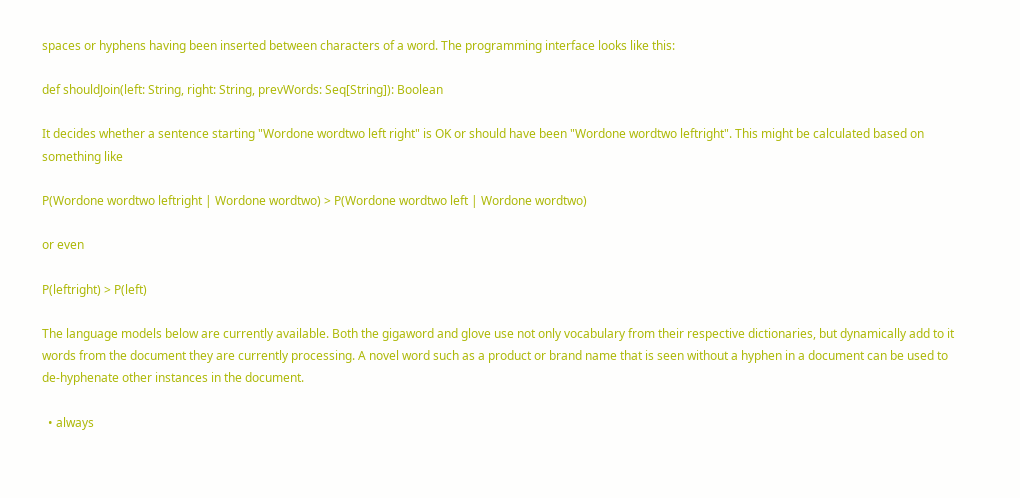spaces or hyphens having been inserted between characters of a word. The programming interface looks like this:

def shouldJoin(left: String, right: String, prevWords: Seq[String]): Boolean

It decides whether a sentence starting "Wordone wordtwo left right" is OK or should have been "Wordone wordtwo leftright". This might be calculated based on something like

P(Wordone wordtwo leftright | Wordone wordtwo) > P(Wordone wordtwo left | Wordone wordtwo)

or even

P(leftright) > P(left)

The language models below are currently available. Both the gigaword and glove use not only vocabulary from their respective dictionaries, but dynamically add to it words from the document they are currently processing. A novel word such as a product or brand name that is seen without a hyphen in a document can be used to de-hyphenate other instances in the document.

  • always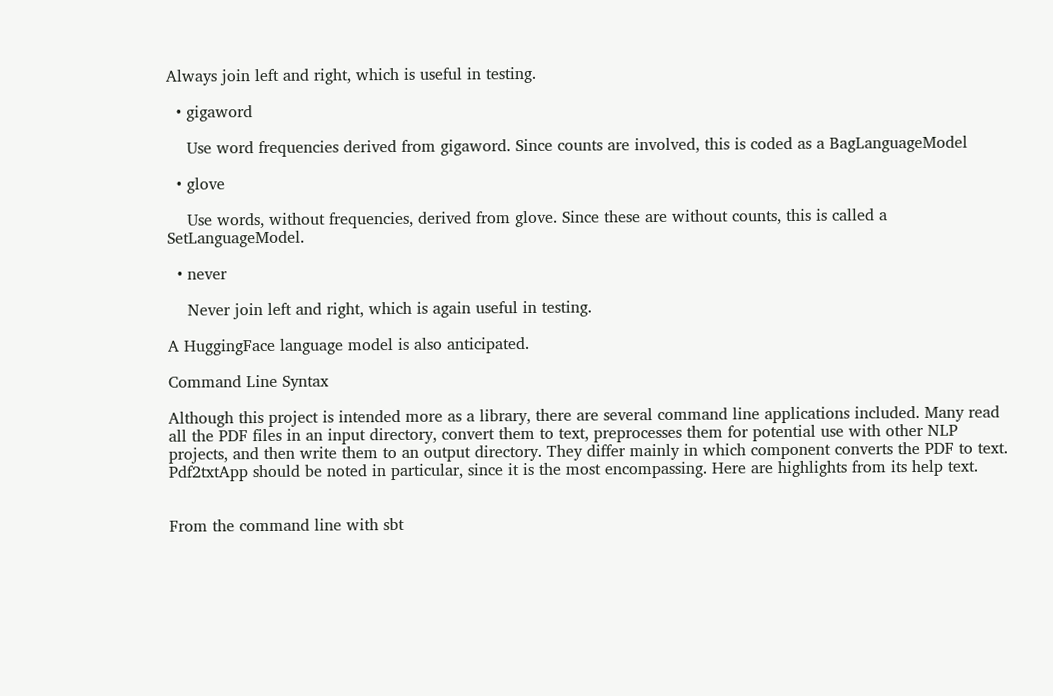Always join left and right, which is useful in testing.

  • gigaword

    Use word frequencies derived from gigaword. Since counts are involved, this is coded as a BagLanguageModel

  • glove

    Use words, without frequencies, derived from glove. Since these are without counts, this is called a SetLanguageModel.

  • never

    Never join left and right, which is again useful in testing.

A HuggingFace language model is also anticipated.

Command Line Syntax

Although this project is intended more as a library, there are several command line applications included. Many read all the PDF files in an input directory, convert them to text, preprocesses them for potential use with other NLP projects, and then write them to an output directory. They differ mainly in which component converts the PDF to text. Pdf2txtApp should be noted in particular, since it is the most encompassing. Here are highlights from its help text.


From the command line with sbt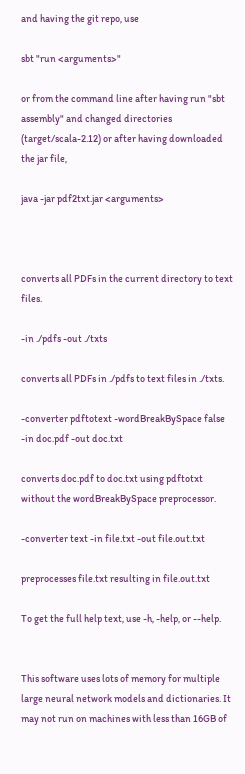and having the git repo, use

sbt "run <arguments>"

or from the command line after having run "sbt assembly" and changed directories (target/scala-2.12) or after having downloaded the jar file,

java -jar pdf2txt.jar <arguments>



converts all PDFs in the current directory to text files.

-in ./pdfs -out ./txts

converts all PDFs in ./pdfs to text files in ./txts.

-converter pdftotext -wordBreakBySpace false -in doc.pdf -out doc.txt

converts doc.pdf to doc.txt using pdftotxt without the wordBreakBySpace preprocessor.

-converter text -in file.txt -out file.out.txt

preprocesses file.txt resulting in file.out.txt

To get the full help text, use -h, -help, or --help.


This software uses lots of memory for multiple large neural network models and dictionaries. It may not run on machines with less than 16GB of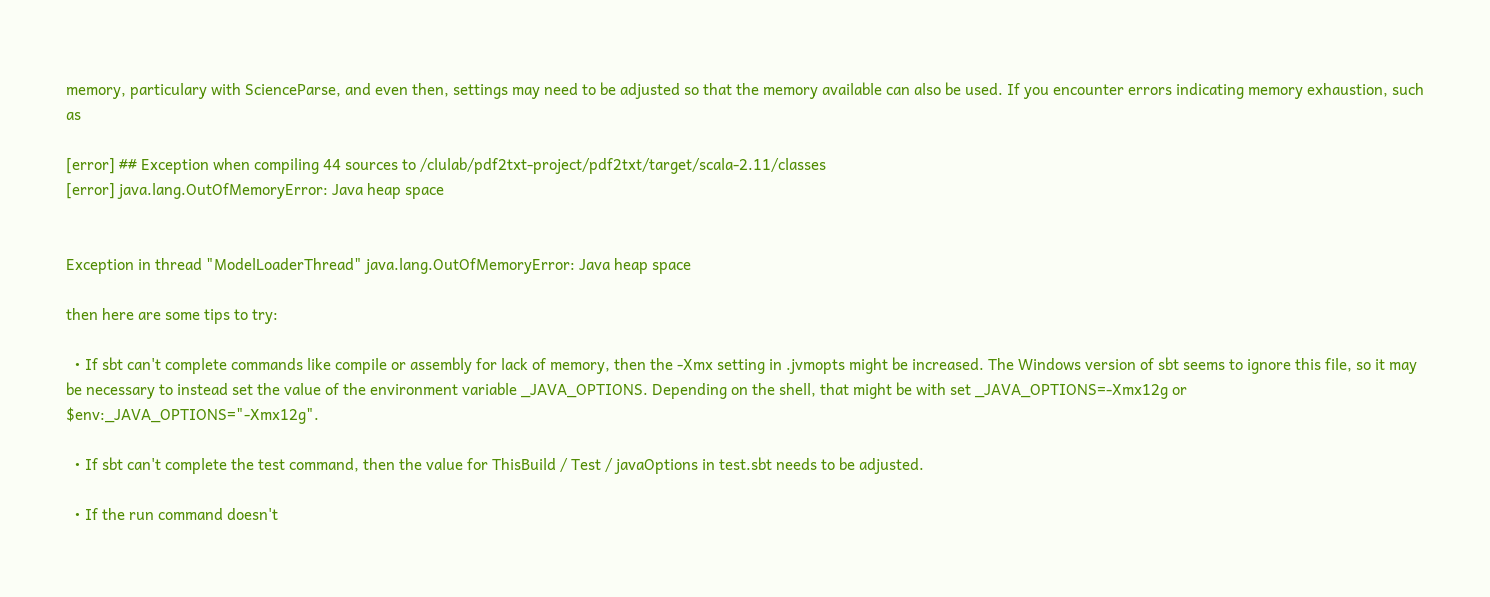memory, particulary with ScienceParse, and even then, settings may need to be adjusted so that the memory available can also be used. If you encounter errors indicating memory exhaustion, such as

[error] ## Exception when compiling 44 sources to /clulab/pdf2txt-project/pdf2txt/target/scala-2.11/classes
[error] java.lang.OutOfMemoryError: Java heap space


Exception in thread "ModelLoaderThread" java.lang.OutOfMemoryError: Java heap space

then here are some tips to try:

  • If sbt can't complete commands like compile or assembly for lack of memory, then the -Xmx setting in .jvmopts might be increased. The Windows version of sbt seems to ignore this file, so it may be necessary to instead set the value of the environment variable _JAVA_OPTIONS. Depending on the shell, that might be with set _JAVA_OPTIONS=-Xmx12g or $env:_JAVA_OPTIONS="-Xmx12g".

  • If sbt can't complete the test command, then the value for ThisBuild / Test / javaOptions in test.sbt needs to be adjusted.

  • If the run command doesn't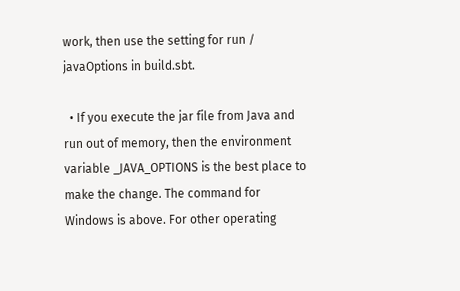work, then use the setting for run / javaOptions in build.sbt.

  • If you execute the jar file from Java and run out of memory, then the environment variable _JAVA_OPTIONS is the best place to make the change. The command for Windows is above. For other operating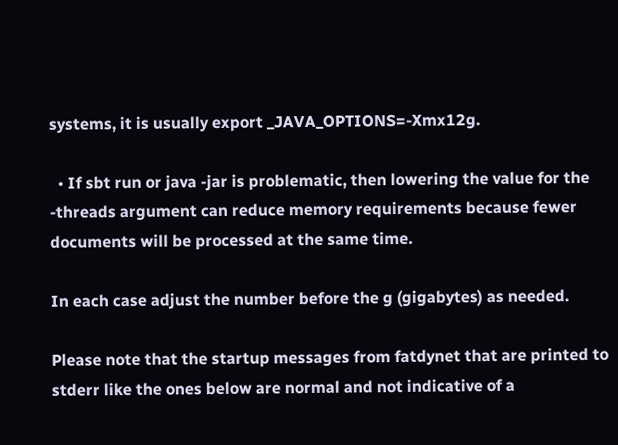systems, it is usually export _JAVA_OPTIONS=-Xmx12g.

  • If sbt run or java -jar is problematic, then lowering the value for the -threads argument can reduce memory requirements because fewer documents will be processed at the same time.

In each case adjust the number before the g (gigabytes) as needed.

Please note that the startup messages from fatdynet that are printed to stderr like the ones below are normal and not indicative of a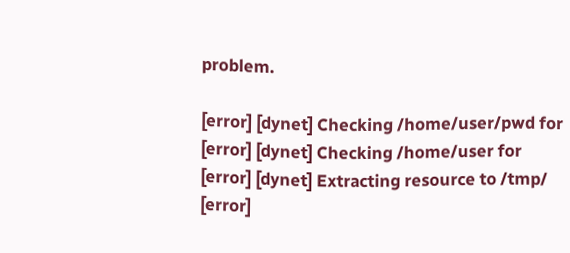problem.

[error] [dynet] Checking /home/user/pwd for
[error] [dynet] Checking /home/user for
[error] [dynet] Extracting resource to /tmp/
[error]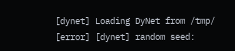[dynet] Loading DyNet from /tmp/
[error] [dynet] random seed: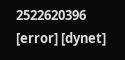2522620396
[error] [dynet]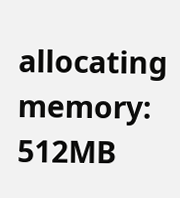allocating memory: 512MB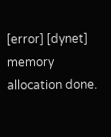[error] [dynet] memory allocation done.